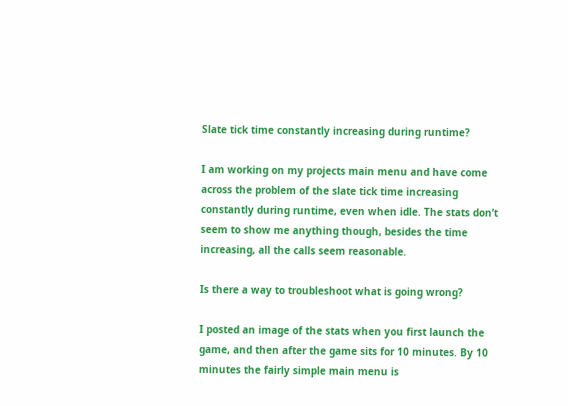Slate tick time constantly increasing during runtime?

I am working on my projects main menu and have come across the problem of the slate tick time increasing constantly during runtime, even when idle. The stats don’t seem to show me anything though, besides the time increasing, all the calls seem reasonable.

Is there a way to troubleshoot what is going wrong?

I posted an image of the stats when you first launch the game, and then after the game sits for 10 minutes. By 10 minutes the fairly simple main menu is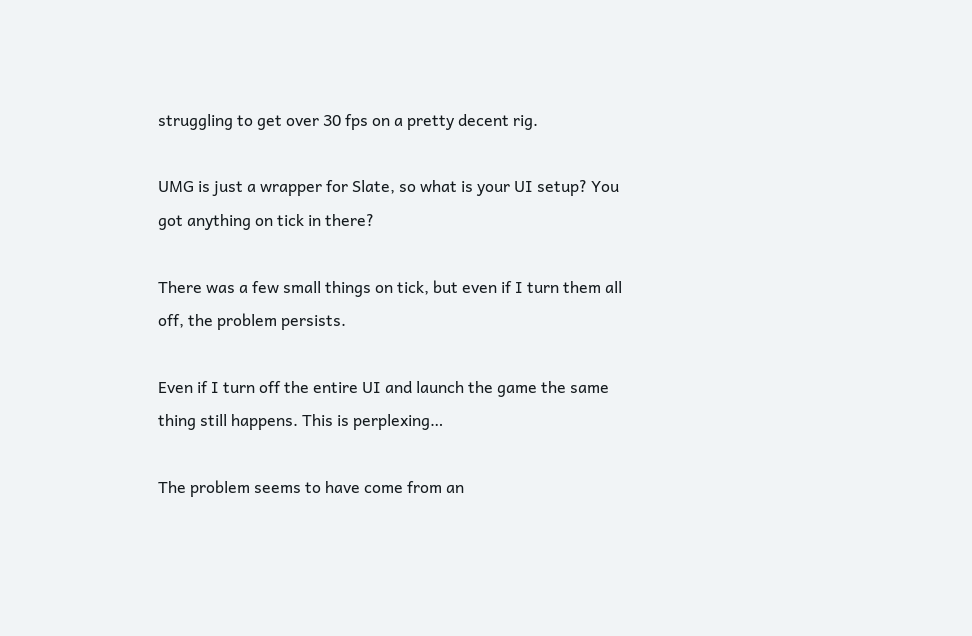struggling to get over 30 fps on a pretty decent rig.

UMG is just a wrapper for Slate, so what is your UI setup? You got anything on tick in there?

There was a few small things on tick, but even if I turn them all off, the problem persists.

Even if I turn off the entire UI and launch the game the same thing still happens. This is perplexing…

The problem seems to have come from an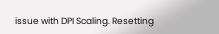issue with DPI Scaling. Resetting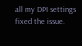all my DPI settings fixed the issue.